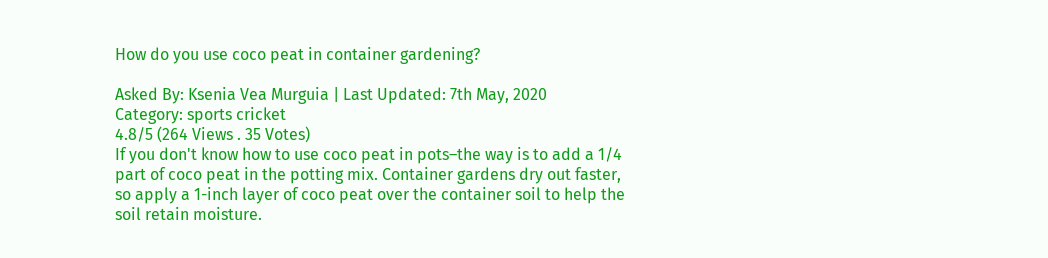How do you use coco peat in container gardening?

Asked By: Ksenia Vea Murguia | Last Updated: 7th May, 2020
Category: sports cricket
4.8/5 (264 Views . 35 Votes)
If you don't know how to use coco peat in pots–the way is to add a 1/4 part of coco peat in the potting mix. Container gardens dry out faster, so apply a 1-inch layer of coco peat over the container soil to help the soil retain moisture.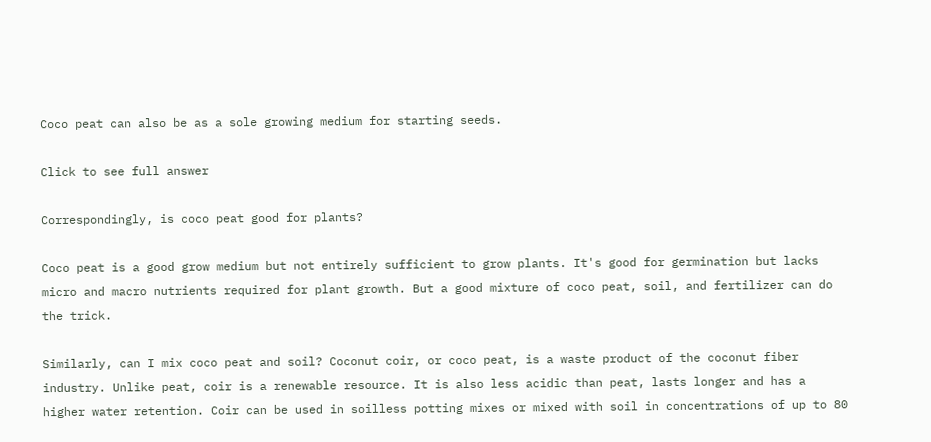Coco peat can also be as a sole growing medium for starting seeds.

Click to see full answer

Correspondingly, is coco peat good for plants?

Coco peat is a good grow medium but not entirely sufficient to grow plants. It's good for germination but lacks micro and macro nutrients required for plant growth. But a good mixture of coco peat, soil, and fertilizer can do the trick.

Similarly, can I mix coco peat and soil? Coconut coir, or coco peat, is a waste product of the coconut fiber industry. Unlike peat, coir is a renewable resource. It is also less acidic than peat, lasts longer and has a higher water retention. Coir can be used in soilless potting mixes or mixed with soil in concentrations of up to 80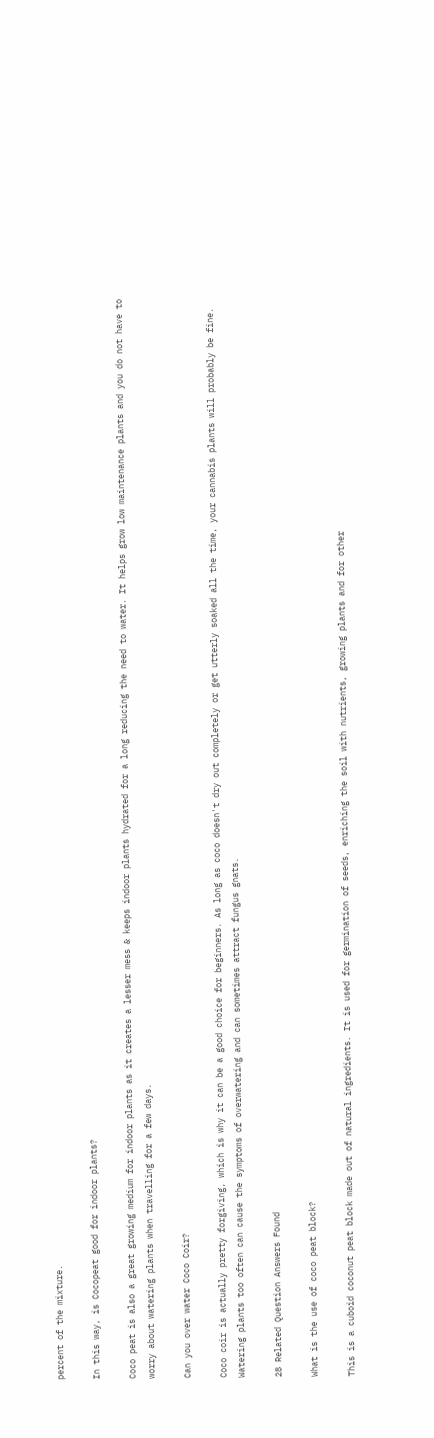percent of the mixture.

In this way, is Cocopeat good for indoor plants?

Coco peat is also a great growing medium for indoor plants as it creates a lesser mess & keeps indoor plants hydrated for a long reducing the need to water. It helps grow low maintenance plants and you do not have to worry about watering plants when travelling for a few days.

Can you over water Coco Coir?

Coco coir is actually pretty forgiving, which is why it can be a good choice for beginners. As long as coco doesn't dry out completely or get utterly soaked all the time, your cannabis plants will probably be fine. Watering plants too often can cause the symptoms of overwatering and can sometimes attract fungus gnats.

28 Related Question Answers Found

What is the use of coco peat block?

This is a cuboid coconut peat block made out of natural ingredients. It is used for germination of seeds, enriching the soil with nutrients, growing plants and for other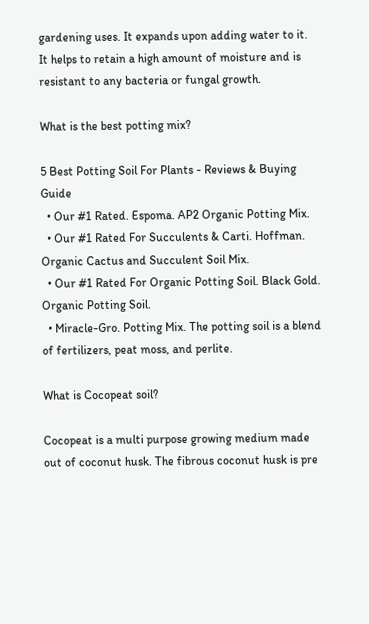gardening uses. It expands upon adding water to it. It helps to retain a high amount of moisture and is resistant to any bacteria or fungal growth.

What is the best potting mix?

5 Best Potting Soil For Plants - Reviews & Buying Guide
  • Our #1 Rated. Espoma. AP2 Organic Potting Mix.
  • Our #1 Rated For Succulents & Carti. Hoffman. Organic Cactus and Succulent Soil Mix.
  • Our #1 Rated For Organic Potting Soil. Black Gold. Organic Potting Soil.
  • Miracle-Gro. Potting Mix. The potting soil is a blend of fertilizers, peat moss, and perlite.

What is Cocopeat soil?

Cocopeat is a multi purpose growing medium made out of coconut husk. The fibrous coconut husk is pre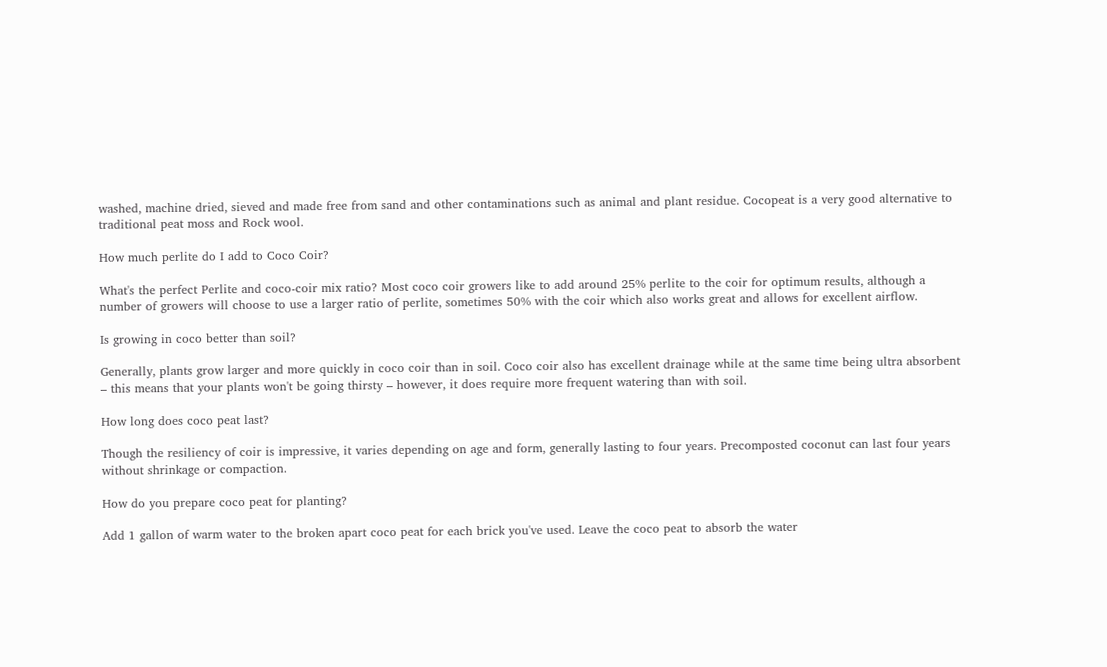washed, machine dried, sieved and made free from sand and other contaminations such as animal and plant residue. Cocopeat is a very good alternative to traditional peat moss and Rock wool.

How much perlite do I add to Coco Coir?

What's the perfect Perlite and coco-coir mix ratio? Most coco coir growers like to add around 25% perlite to the coir for optimum results, although a number of growers will choose to use a larger ratio of perlite, sometimes 50% with the coir which also works great and allows for excellent airflow.

Is growing in coco better than soil?

Generally, plants grow larger and more quickly in coco coir than in soil. Coco coir also has excellent drainage while at the same time being ultra absorbent – this means that your plants won't be going thirsty – however, it does require more frequent watering than with soil.

How long does coco peat last?

Though the resiliency of coir is impressive, it varies depending on age and form, generally lasting to four years. Precomposted coconut can last four years without shrinkage or compaction.

How do you prepare coco peat for planting?

Add 1 gallon of warm water to the broken apart coco peat for each brick you've used. Leave the coco peat to absorb the water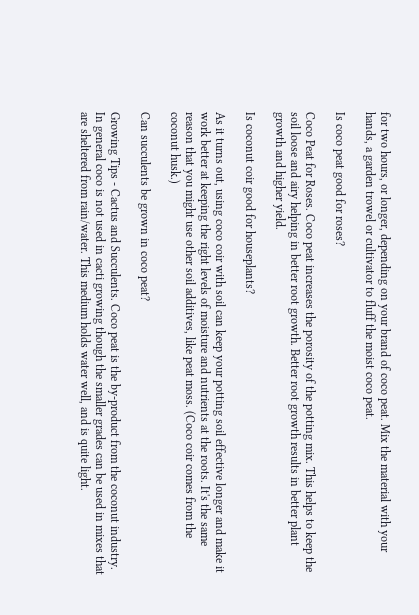for two hours, or longer, depending on your brand of coco peat. Mix the material with your hands, a garden trowel or cultivator to fluff the moist coco peat.

Is coco peat good for roses?

Coco Peat for Roses. Coco peat increases the porosity of the potting mix. This helps to keep the soil loose and airy helping in better root growth. Better root growth results in better plant growth and higher yield.

Is coconut coir good for houseplants?

As it turns out, using coco coir with soil can keep your potting soil effective longer and make it work better at keeping the right levels of moisture and nutrients at the roots. It's the same reason that you might use other soil additives, like peat moss. (Coco coir comes from the coconut husk.)

Can succulents be grown in coco peat?

Growing Tips - Cactus and Succulents. Coco peat is the by-product from the coconut industry. In general coco is not used in cacti growing though the smaller grades can be used in mixes that are sheltered from rain/water. This medium holds water well, and is quite light.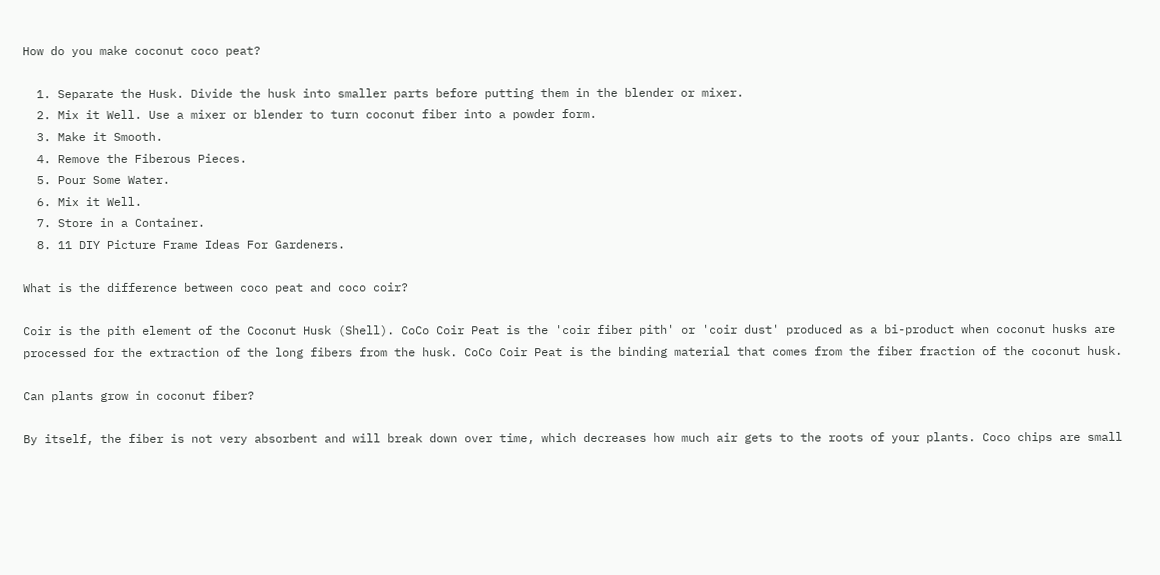How do you make coconut coco peat?

  1. Separate the Husk. Divide the husk into smaller parts before putting them in the blender or mixer.
  2. Mix it Well. Use a mixer or blender to turn coconut fiber into a powder form.
  3. Make it Smooth.
  4. Remove the Fiberous Pieces.
  5. Pour Some Water.
  6. Mix it Well.
  7. Store in a Container.
  8. 11 DIY Picture Frame Ideas For Gardeners.

What is the difference between coco peat and coco coir?

Coir is the pith element of the Coconut Husk (Shell). CoCo Coir Peat is the 'coir fiber pith' or 'coir dust' produced as a bi-product when coconut husks are processed for the extraction of the long fibers from the husk. CoCo Coir Peat is the binding material that comes from the fiber fraction of the coconut husk.

Can plants grow in coconut fiber?

By itself, the fiber is not very absorbent and will break down over time, which decreases how much air gets to the roots of your plants. Coco chips are small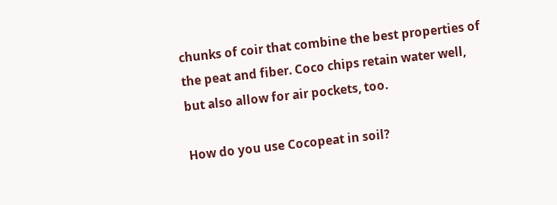chunks of coir that combine the best properties of the peat and fiber. Coco chips retain water well, but also allow for air pockets, too.

How do you use Cocopeat in soil?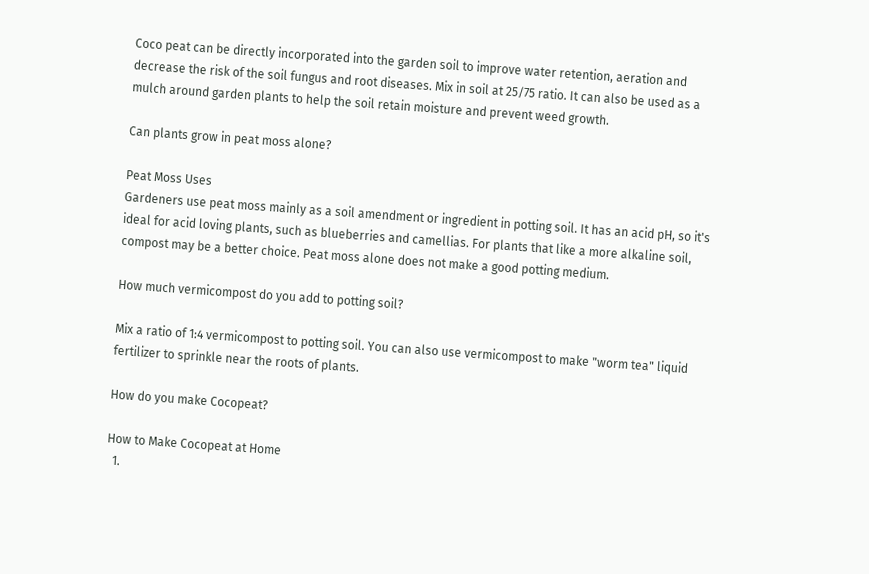Coco peat can be directly incorporated into the garden soil to improve water retention, aeration and decrease the risk of the soil fungus and root diseases. Mix in soil at 25/75 ratio. It can also be used as a mulch around garden plants to help the soil retain moisture and prevent weed growth.

Can plants grow in peat moss alone?

Peat Moss Uses
Gardeners use peat moss mainly as a soil amendment or ingredient in potting soil. It has an acid pH, so it's ideal for acid loving plants, such as blueberries and camellias. For plants that like a more alkaline soil, compost may be a better choice. Peat moss alone does not make a good potting medium.

How much vermicompost do you add to potting soil?

Mix a ratio of 1:4 vermicompost to potting soil. You can also use vermicompost to make "worm tea" liquid fertilizer to sprinkle near the roots of plants.

How do you make Cocopeat?

How to Make Cocopeat at Home
  1.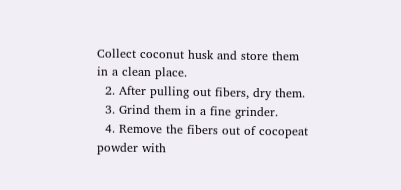Collect coconut husk and store them in a clean place.
  2. After pulling out fibers, dry them.
  3. Grind them in a fine grinder.
  4. Remove the fibers out of cocopeat powder with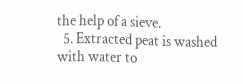the help of a sieve.
  5. Extracted peat is washed with water to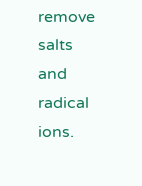remove salts and radical ions.